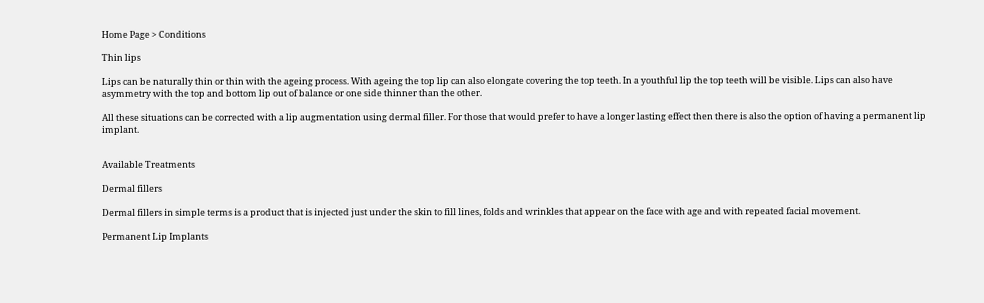Home Page > Conditions

Thin lips

Lips can be naturally thin or thin with the ageing process. With ageing the top lip can also elongate covering the top teeth. In a youthful lip the top teeth will be visible. Lips can also have asymmetry with the top and bottom lip out of balance or one side thinner than the other.

All these situations can be corrected with a lip augmentation using dermal filler. For those that would prefer to have a longer lasting effect then there is also the option of having a permanent lip implant.


Available Treatments

Dermal fillers

Dermal fillers in simple terms is a product that is injected just under the skin to fill lines, folds and wrinkles that appear on the face with age and with repeated facial movement.

Permanent Lip Implants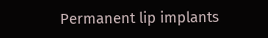Permanent lip implants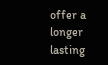offer a longer lasting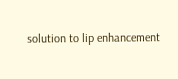solution to lip enhancement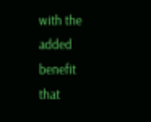with the added benefit that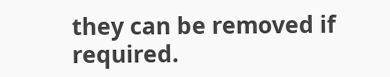they can be removed if required.